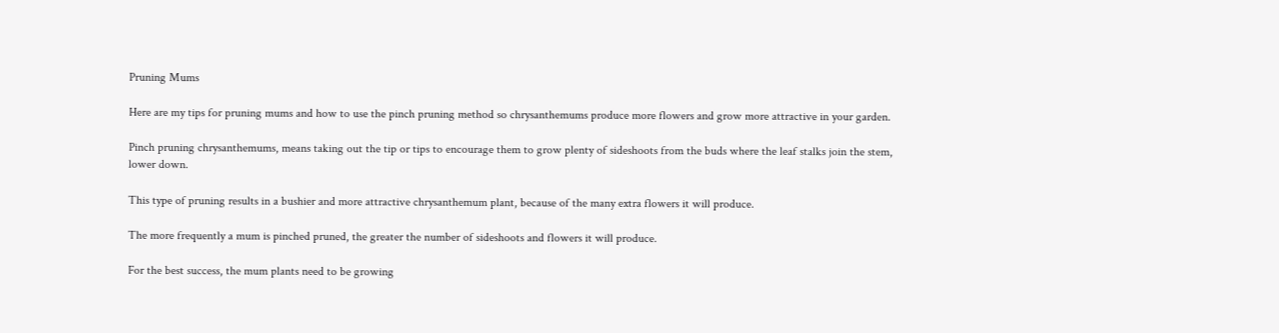Pruning Mums

Here are my tips for pruning mums and how to use the pinch pruning method so chrysanthemums produce more flowers and grow more attractive in your garden.

Pinch pruning chrysanthemums, means taking out the tip or tips to encourage them to grow plenty of sideshoots from the buds where the leaf stalks join the stem, lower down.

This type of pruning results in a bushier and more attractive chrysanthemum plant, because of the many extra flowers it will produce.

The more frequently a mum is pinched pruned, the greater the number of sideshoots and flowers it will produce.

For the best success, the mum plants need to be growing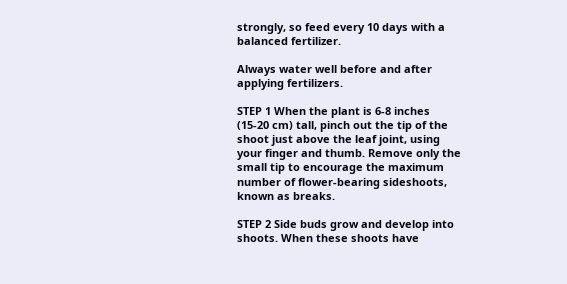strongly, so feed every 10 days with a balanced fertilizer.

Always water well before and after applying fertilizers.

STEP 1 When the plant is 6-8 inches (15-20 cm) tall, pinch out the tip of the shoot just above the leaf joint, using your finger and thumb. Remove only the small tip to encourage the maximum number of flower-bearing sideshoots, known as breaks.

STEP 2 Side buds grow and develop into shoots. When these shoots have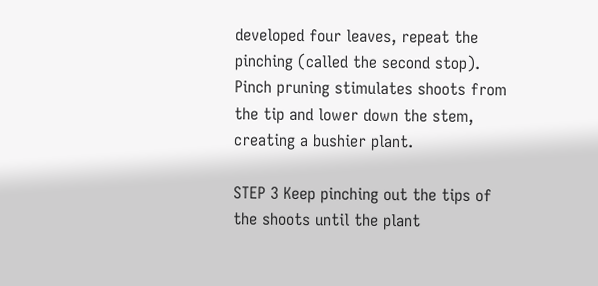developed four leaves, repeat the pinching (called the second stop). Pinch pruning stimulates shoots from the tip and lower down the stem, creating a bushier plant.

STEP 3 Keep pinching out the tips of the shoots until the plant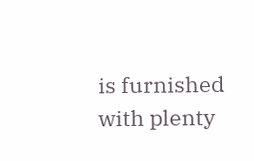is furnished with plenty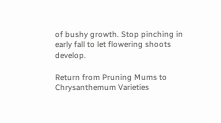of bushy growth. Stop pinching in early fall to let flowering shoots develop.

Return from Pruning Mums to Chrysanthemum Varieties